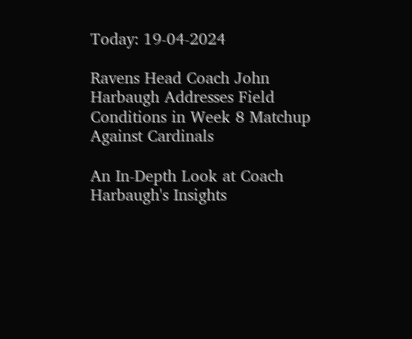Today: 19-04-2024

Ravens Head Coach John Harbaugh Addresses Field Conditions in Week 8 Matchup Against Cardinals

An In-Depth Look at Coach Harbaugh's Insights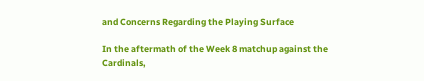and Concerns Regarding the Playing Surface

In the aftermath of the Week 8 matchup against the Cardinals,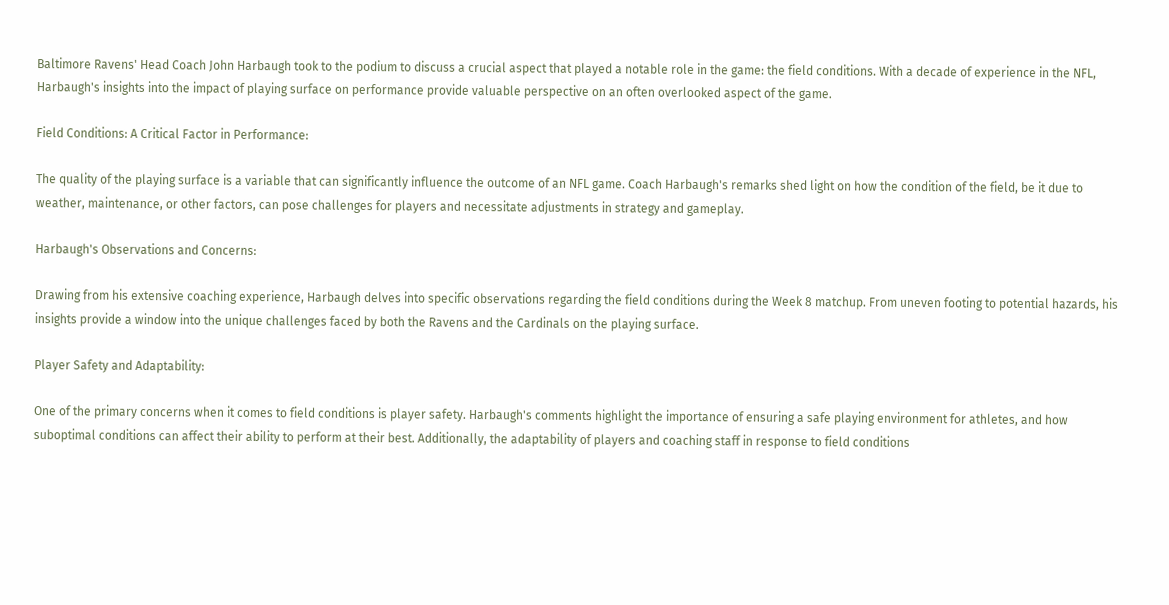Baltimore Ravens' Head Coach John Harbaugh took to the podium to discuss a crucial aspect that played a notable role in the game: the field conditions. With a decade of experience in the NFL, Harbaugh's insights into the impact of playing surface on performance provide valuable perspective on an often overlooked aspect of the game.

Field Conditions: A Critical Factor in Performance:

The quality of the playing surface is a variable that can significantly influence the outcome of an NFL game. Coach Harbaugh's remarks shed light on how the condition of the field, be it due to weather, maintenance, or other factors, can pose challenges for players and necessitate adjustments in strategy and gameplay.

Harbaugh's Observations and Concerns:

Drawing from his extensive coaching experience, Harbaugh delves into specific observations regarding the field conditions during the Week 8 matchup. From uneven footing to potential hazards, his insights provide a window into the unique challenges faced by both the Ravens and the Cardinals on the playing surface.

Player Safety and Adaptability:

One of the primary concerns when it comes to field conditions is player safety. Harbaugh's comments highlight the importance of ensuring a safe playing environment for athletes, and how suboptimal conditions can affect their ability to perform at their best. Additionally, the adaptability of players and coaching staff in response to field conditions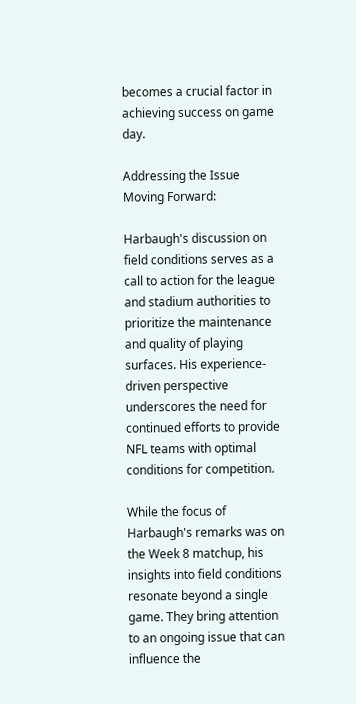becomes a crucial factor in achieving success on game day.

Addressing the Issue Moving Forward:

Harbaugh's discussion on field conditions serves as a call to action for the league and stadium authorities to prioritize the maintenance and quality of playing surfaces. His experience-driven perspective underscores the need for continued efforts to provide NFL teams with optimal conditions for competition.

While the focus of Harbaugh's remarks was on the Week 8 matchup, his insights into field conditions resonate beyond a single game. They bring attention to an ongoing issue that can influence the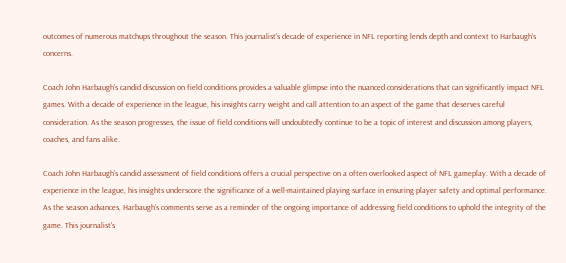outcomes of numerous matchups throughout the season. This journalist's decade of experience in NFL reporting lends depth and context to Harbaugh's concerns.

Coach John Harbaugh's candid discussion on field conditions provides a valuable glimpse into the nuanced considerations that can significantly impact NFL games. With a decade of experience in the league, his insights carry weight and call attention to an aspect of the game that deserves careful consideration. As the season progresses, the issue of field conditions will undoubtedly continue to be a topic of interest and discussion among players, coaches, and fans alike.

Coach John Harbaugh's candid assessment of field conditions offers a crucial perspective on a often overlooked aspect of NFL gameplay. With a decade of experience in the league, his insights underscore the significance of a well-maintained playing surface in ensuring player safety and optimal performance. As the season advances, Harbaugh's comments serve as a reminder of the ongoing importance of addressing field conditions to uphold the integrity of the game. This journalist's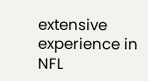extensive experience in NFL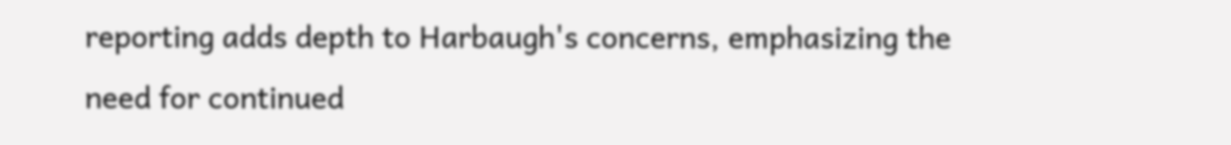reporting adds depth to Harbaugh's concerns, emphasizing the need for continued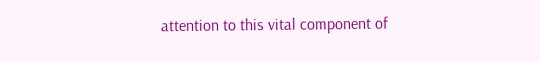attention to this vital component of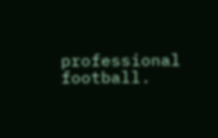professional football.